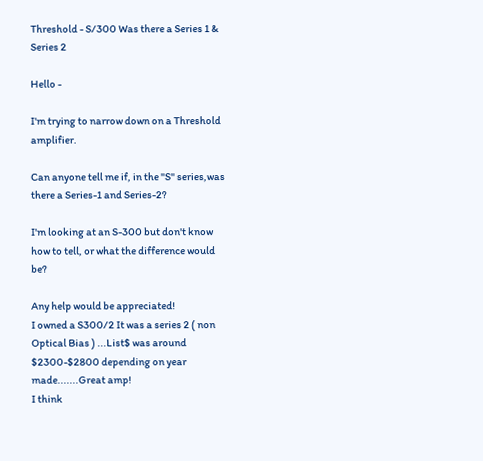Threshold - S/300 Was there a Series 1 & Series 2

Hello -

I'm trying to narrow down on a Threshold amplifier.

Can anyone tell me if, in the "S" series,was there a Series-1 and Series-2?

I'm looking at an S-300 but don't know how to tell, or what the difference would be?

Any help would be appreciated!
I owned a S300/2 It was a series 2 ( non Optical Bias ) ...List$ was around $2300-$2800 depending on year made.......Great amp!
I think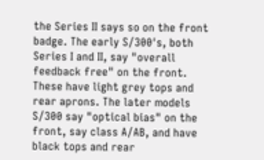the Series II says so on the front badge. The early S/300's, both Series I and II, say "overall feedback free" on the front. These have light grey tops and rear aprons. The later models S/300 say "optical bias" on the front, say class A/AB, and have black tops and rear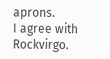aprons.
I agree with Rockvirgo.